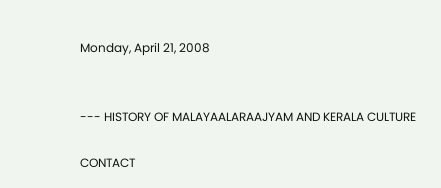Monday, April 21, 2008


--- HISTORY OF MALAYAALARAAJYAM AND KERALA CULTURE

CONTACT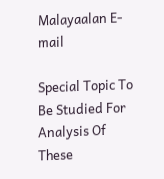Malayaalan E-mail

Special Topic To Be Studied For Analysis Of These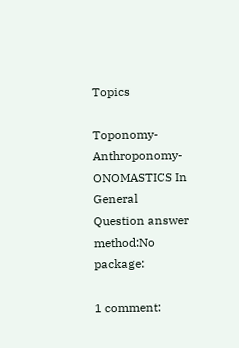Topics

Toponomy-Anthroponomy-ONOMASTICS In General
Question answer method:No package:

1 comment: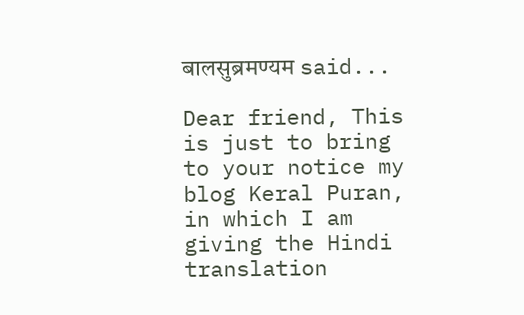बालसुब्रमण्यम said...

Dear friend, This is just to bring to your notice my blog Keral Puran, in which I am giving the Hindi translation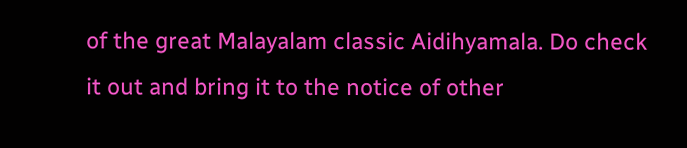of the great Malayalam classic Aidihyamala. Do check it out and bring it to the notice of other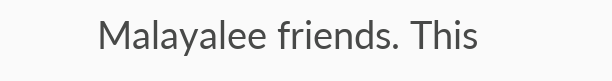Malayalee friends. This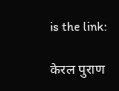is the link:

केरल पुराण